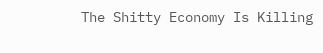The Shitty Economy Is Killing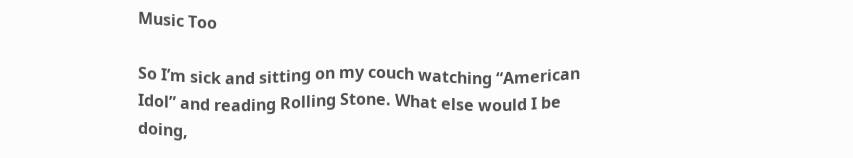Music Too

So I’m sick and sitting on my couch watching “American Idol” and reading Rolling Stone. What else would I be doing,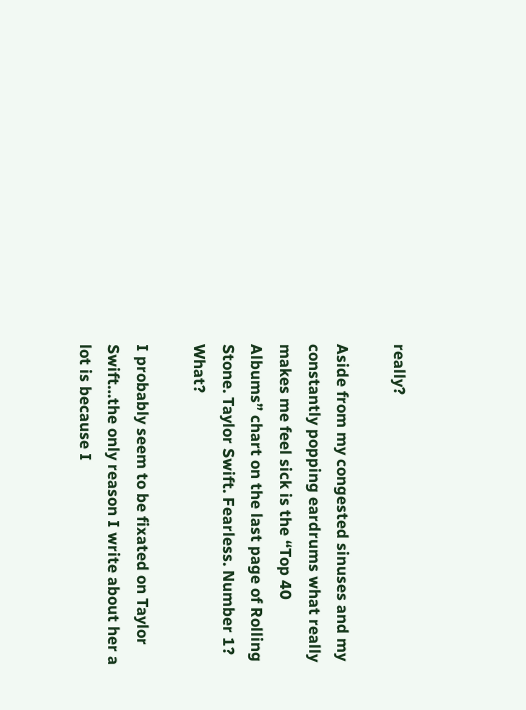really?

Aside from my congested sinuses and my constantly popping eardrums what really makes me feel sick is the “Top 40 Albums” chart on the last page of Rolling Stone. Taylor Swift. Fearless. Number 1? What?

I probably seem to be fixated on Taylor Swift…the only reason I write about her a lot is because I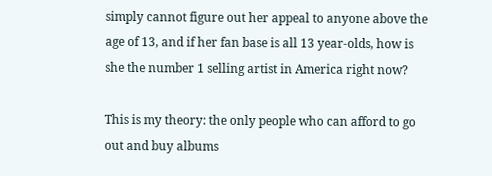simply cannot figure out her appeal to anyone above the age of 13, and if her fan base is all 13 year-olds, how is she the number 1 selling artist in America right now?

This is my theory: the only people who can afford to go out and buy albums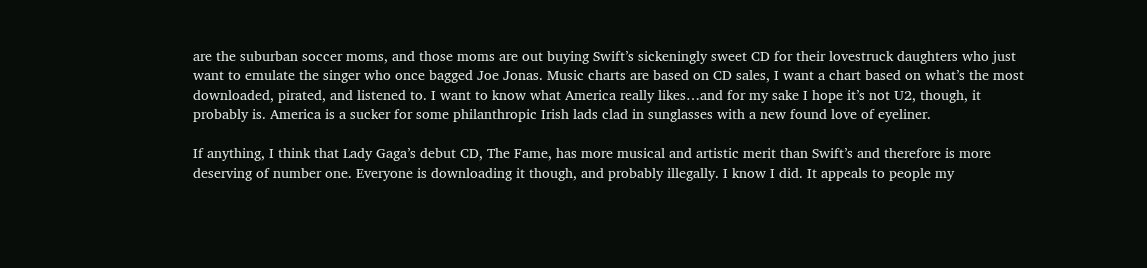are the suburban soccer moms, and those moms are out buying Swift’s sickeningly sweet CD for their lovestruck daughters who just want to emulate the singer who once bagged Joe Jonas. Music charts are based on CD sales, I want a chart based on what’s the most downloaded, pirated, and listened to. I want to know what America really likes…and for my sake I hope it’s not U2, though, it probably is. America is a sucker for some philanthropic Irish lads clad in sunglasses with a new found love of eyeliner.

If anything, I think that Lady Gaga’s debut CD, The Fame, has more musical and artistic merit than Swift’s and therefore is more deserving of number one. Everyone is downloading it though, and probably illegally. I know I did. It appeals to people my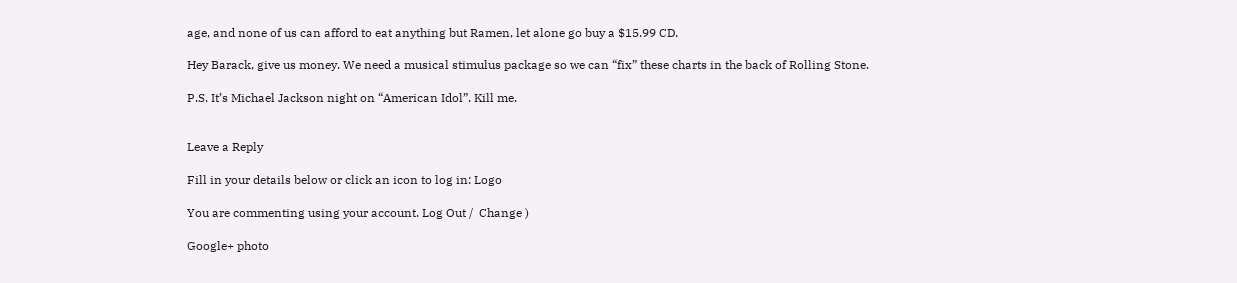age, and none of us can afford to eat anything but Ramen, let alone go buy a $15.99 CD.

Hey Barack, give us money. We need a musical stimulus package so we can “fix” these charts in the back of Rolling Stone.

P.S. It’s Michael Jackson night on “American Idol”. Kill me.


Leave a Reply

Fill in your details below or click an icon to log in: Logo

You are commenting using your account. Log Out /  Change )

Google+ photo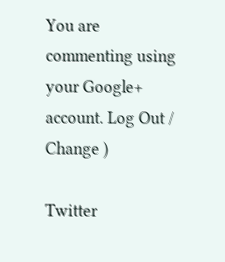You are commenting using your Google+ account. Log Out /  Change )

Twitter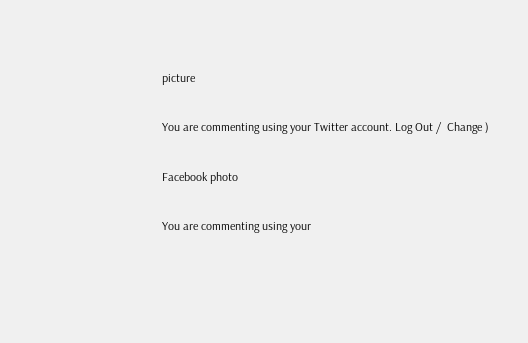picture

You are commenting using your Twitter account. Log Out /  Change )

Facebook photo

You are commenting using your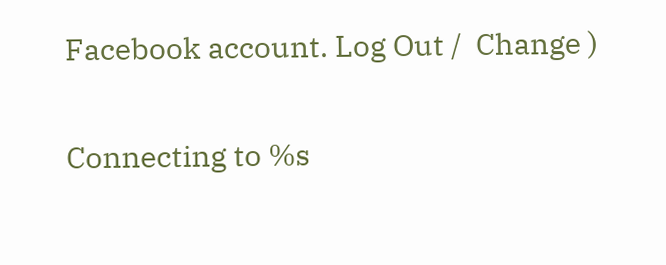Facebook account. Log Out /  Change )

Connecting to %s